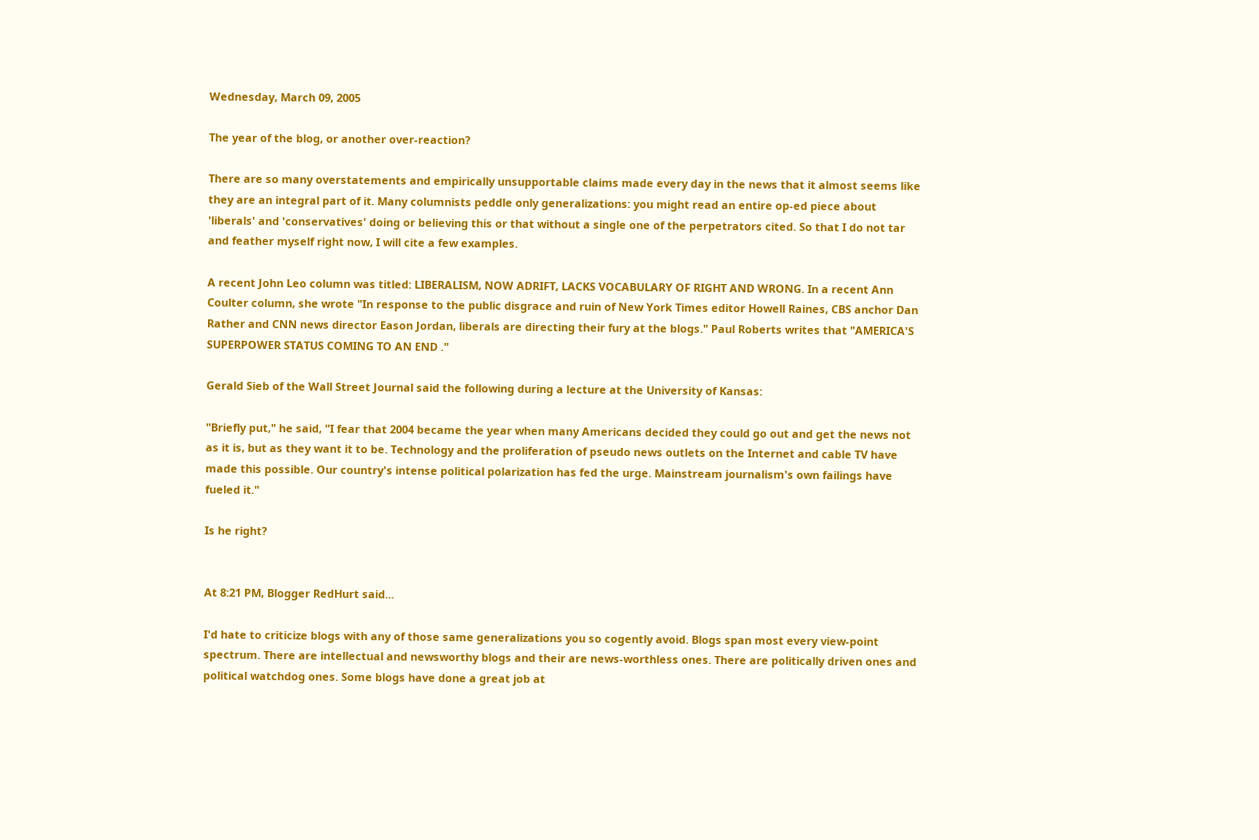Wednesday, March 09, 2005

The year of the blog, or another over-reaction?

There are so many overstatements and empirically unsupportable claims made every day in the news that it almost seems like they are an integral part of it. Many columnists peddle only generalizations: you might read an entire op-ed piece about 'liberals' and 'conservatives' doing or believing this or that without a single one of the perpetrators cited. So that I do not tar and feather myself right now, I will cite a few examples.

A recent John Leo column was titled: LIBERALISM, NOW ADRIFT, LACKS VOCABULARY OF RIGHT AND WRONG. In a recent Ann Coulter column, she wrote "In response to the public disgrace and ruin of New York Times editor Howell Raines, CBS anchor Dan Rather and CNN news director Eason Jordan, liberals are directing their fury at the blogs." Paul Roberts writes that "AMERICA'S SUPERPOWER STATUS COMING TO AN END ."

Gerald Sieb of the Wall Street Journal said the following during a lecture at the University of Kansas:

"Briefly put," he said, "I fear that 2004 became the year when many Americans decided they could go out and get the news not as it is, but as they want it to be. Technology and the proliferation of pseudo news outlets on the Internet and cable TV have made this possible. Our country's intense political polarization has fed the urge. Mainstream journalism's own failings have fueled it."

Is he right?


At 8:21 PM, Blogger RedHurt said...

I'd hate to criticize blogs with any of those same generalizations you so cogently avoid. Blogs span most every view-point spectrum. There are intellectual and newsworthy blogs and their are news-worthless ones. There are politically driven ones and political watchdog ones. Some blogs have done a great job at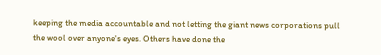keeping the media accountable and not letting the giant news corporations pull the wool over anyone's eyes. Others have done the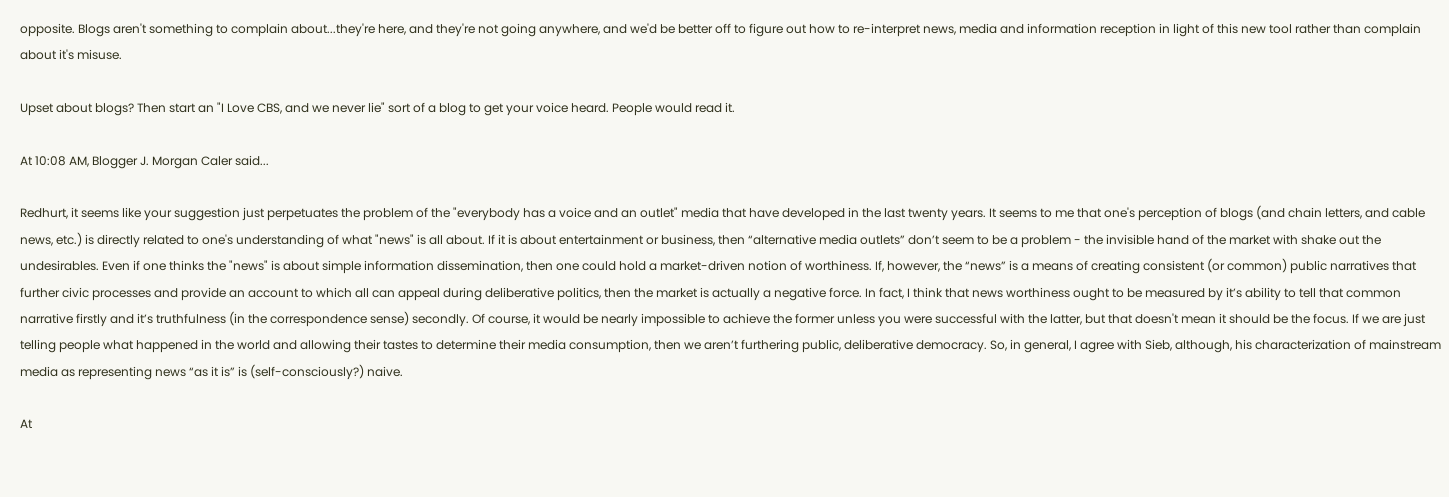opposite. Blogs aren't something to complain about...they're here, and they're not going anywhere, and we'd be better off to figure out how to re-interpret news, media and information reception in light of this new tool rather than complain about it's misuse.

Upset about blogs? Then start an "I Love CBS, and we never lie" sort of a blog to get your voice heard. People would read it.

At 10:08 AM, Blogger J. Morgan Caler said...

Redhurt, it seems like your suggestion just perpetuates the problem of the "everybody has a voice and an outlet" media that have developed in the last twenty years. It seems to me that one's perception of blogs (and chain letters, and cable news, etc.) is directly related to one's understanding of what "news" is all about. If it is about entertainment or business, then “alternative media outlets” don’t seem to be a problem - the invisible hand of the market with shake out the undesirables. Even if one thinks the "news" is about simple information dissemination, then one could hold a market-driven notion of worthiness. If, however, the “news” is a means of creating consistent (or common) public narratives that further civic processes and provide an account to which all can appeal during deliberative politics, then the market is actually a negative force. In fact, I think that news worthiness ought to be measured by it’s ability to tell that common narrative firstly and it’s truthfulness (in the correspondence sense) secondly. Of course, it would be nearly impossible to achieve the former unless you were successful with the latter, but that doesn't mean it should be the focus. If we are just telling people what happened in the world and allowing their tastes to determine their media consumption, then we aren’t furthering public, deliberative democracy. So, in general, I agree with Sieb, although, his characterization of mainstream media as representing news “as it is” is (self-consciously?) naive.

At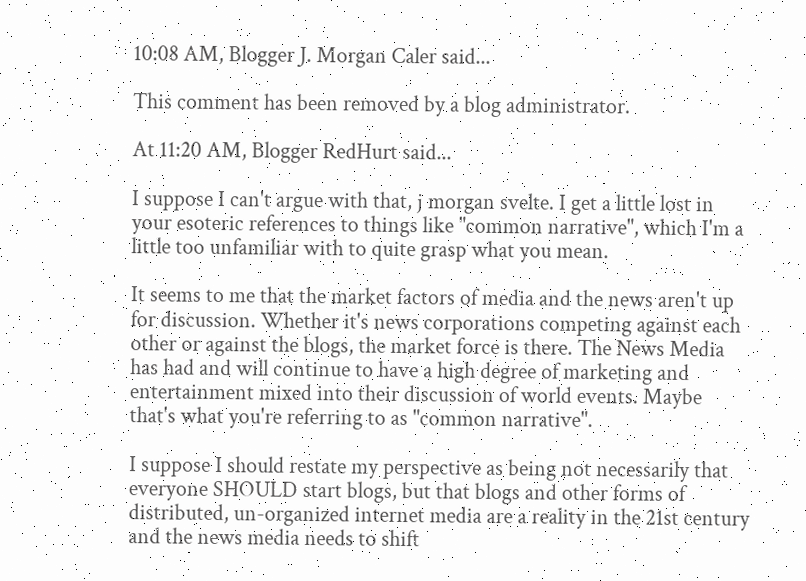10:08 AM, Blogger J. Morgan Caler said...

This comment has been removed by a blog administrator.

At 11:20 AM, Blogger RedHurt said...

I suppose I can't argue with that, j morgan svelte. I get a little lost in your esoteric references to things like "common narrative", which I'm a little too unfamiliar with to quite grasp what you mean.

It seems to me that the market factors of media and the news aren't up for discussion. Whether it's news corporations competing against each other or against the blogs, the market force is there. The News Media has had and will continue to have a high degree of marketing and entertainment mixed into their discussion of world events. Maybe that's what you're referring to as "common narrative".

I suppose I should restate my perspective as being not necessarily that everyone SHOULD start blogs, but that blogs and other forms of distributed, un-organized internet media are a reality in the 21st century and the news media needs to shift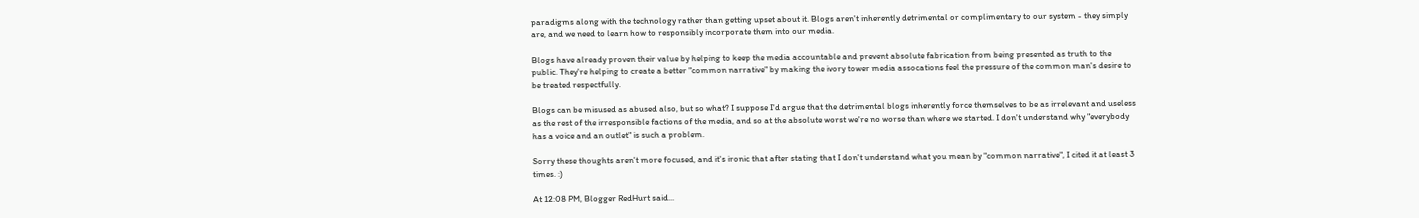paradigms along with the technology rather than getting upset about it. Blogs aren't inherently detrimental or complimentary to our system - they simply are, and we need to learn how to responsibly incorporate them into our media.

Blogs have already proven their value by helping to keep the media accountable and prevent absolute fabrication from being presented as truth to the public. They're helping to create a better "common narrative" by making the ivory tower media assocations feel the pressure of the common man's desire to be treated respectfully.

Blogs can be misused as abused also, but so what? I suppose I'd argue that the detrimental blogs inherently force themselves to be as irrelevant and useless as the rest of the irresponsible factions of the media, and so at the absolute worst we're no worse than where we started. I don't understand why "everybody has a voice and an outlet" is such a problem.

Sorry these thoughts aren't more focused, and it's ironic that after stating that I don't understand what you mean by "common narrative", I cited it at least 3 times. :)

At 12:08 PM, Blogger RedHurt said...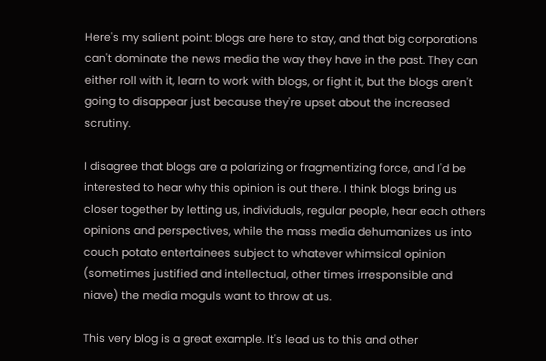Here's my salient point: blogs are here to stay, and that big corporations can't dominate the news media the way they have in the past. They can either roll with it, learn to work with blogs, or fight it, but the blogs aren't going to disappear just because they're upset about the increased scrutiny.

I disagree that blogs are a polarizing or fragmentizing force, and I'd be interested to hear why this opinion is out there. I think blogs bring us closer together by letting us, individuals, regular people, hear each others opinions and perspectives, while the mass media dehumanizes us into couch potato entertainees subject to whatever whimsical opinion (sometimes justified and intellectual, other times irresponsible and niave) the media moguls want to throw at us.

This very blog is a great example. It's lead us to this and other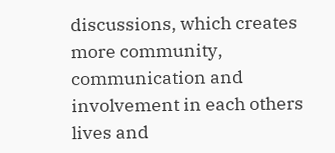discussions, which creates more community, communication and involvement in each others lives and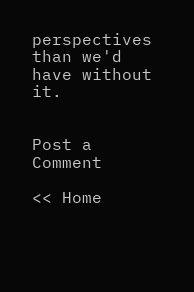perspectives than we'd have without it.


Post a Comment

<< Home